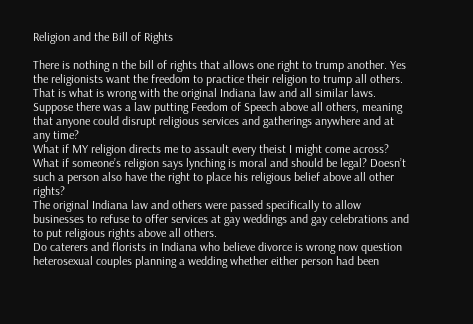Religion and the Bill of Rights

There is nothing n the bill of rights that allows one right to trump another. Yes the religionists want the freedom to practice their religion to trump all others. That is what is wrong with the original Indiana law and all similar laws.
Suppose there was a law putting Feedom of Speech above all others, meaning that anyone could disrupt religious services and gatherings anywhere and at any time?
What if MY religion directs me to assault every theist I might come across? What if someone’s religion says lynching is moral and should be legal? Doesn’t such a person also have the right to place his religious belief above all other rights?
The original Indiana law and others were passed specifically to allow businesses to refuse to offer services at gay weddings and gay celebrations and to put religious rights above all others.
Do caterers and florists in Indiana who believe divorce is wrong now question heterosexual couples planning a wedding whether either person had been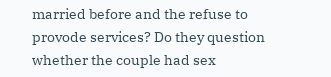married before and the refuse to provode services? Do they question whether the couple had sex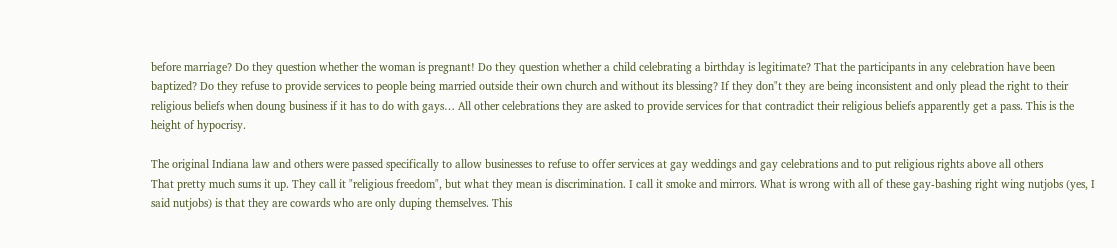before marriage? Do they question whether the woman is pregnant! Do they question whether a child celebrating a birthday is legitimate? That the participants in any celebration have been baptized? Do they refuse to provide services to people being married outside their own church and without its blessing? If they don"t they are being inconsistent and only plead the right to their religious beliefs when doung business if it has to do with gays… All other celebrations they are asked to provide services for that contradict their religious beliefs apparently get a pass. This is the height of hypocrisy.

The original Indiana law and others were passed specifically to allow businesses to refuse to offer services at gay weddings and gay celebrations and to put religious rights above all others
That pretty much sums it up. They call it "religious freedom", but what they mean is discrimination. I call it smoke and mirrors. What is wrong with all of these gay-bashing right wing nutjobs (yes, I said nutjobs) is that they are cowards who are only duping themselves. This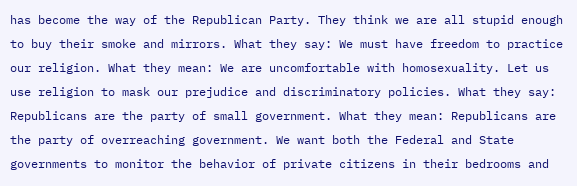has become the way of the Republican Party. They think we are all stupid enough to buy their smoke and mirrors. What they say: We must have freedom to practice our religion. What they mean: We are uncomfortable with homosexuality. Let us use religion to mask our prejudice and discriminatory policies. What they say: Republicans are the party of small government. What they mean: Republicans are the party of overreaching government. We want both the Federal and State governments to monitor the behavior of private citizens in their bedrooms and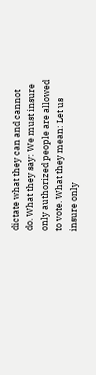dictate what they can and cannot do. What they say: We must insure only authorized people are allowed to vote. What they mean: Let us insure only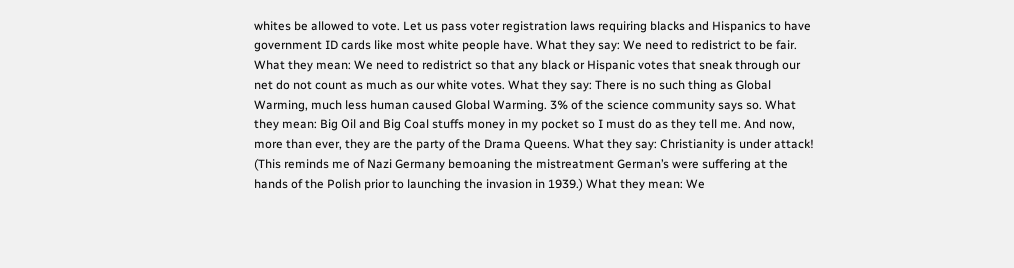whites be allowed to vote. Let us pass voter registration laws requiring blacks and Hispanics to have government ID cards like most white people have. What they say: We need to redistrict to be fair. What they mean: We need to redistrict so that any black or Hispanic votes that sneak through our net do not count as much as our white votes. What they say: There is no such thing as Global Warming, much less human caused Global Warming. 3% of the science community says so. What they mean: Big Oil and Big Coal stuffs money in my pocket so I must do as they tell me. And now, more than ever, they are the party of the Drama Queens. What they say: Christianity is under attack! (This reminds me of Nazi Germany bemoaning the mistreatment German’s were suffering at the hands of the Polish prior to launching the invasion in 1939.) What they mean: We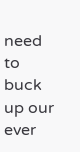need to buck up our ever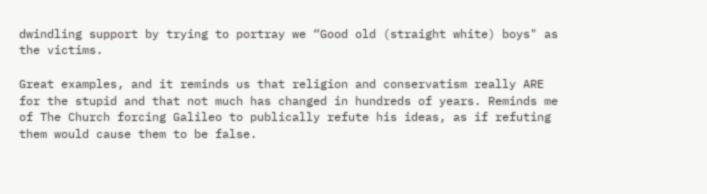dwindling support by trying to portray we “Good old (straight white) boys" as the victims.

Great examples, and it reminds us that religion and conservatism really ARE for the stupid and that not much has changed in hundreds of years. Reminds me of The Church forcing Galileo to publically refute his ideas, as if refuting them would cause them to be false.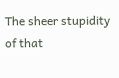The sheer stupidity of that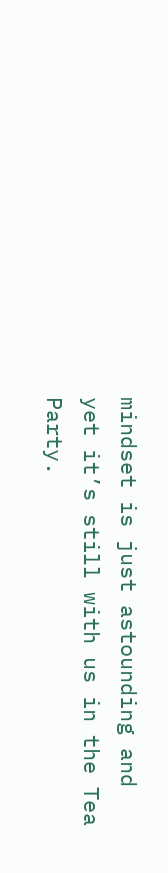mindset is just astounding and yet it’s still with us in the Tea Party.